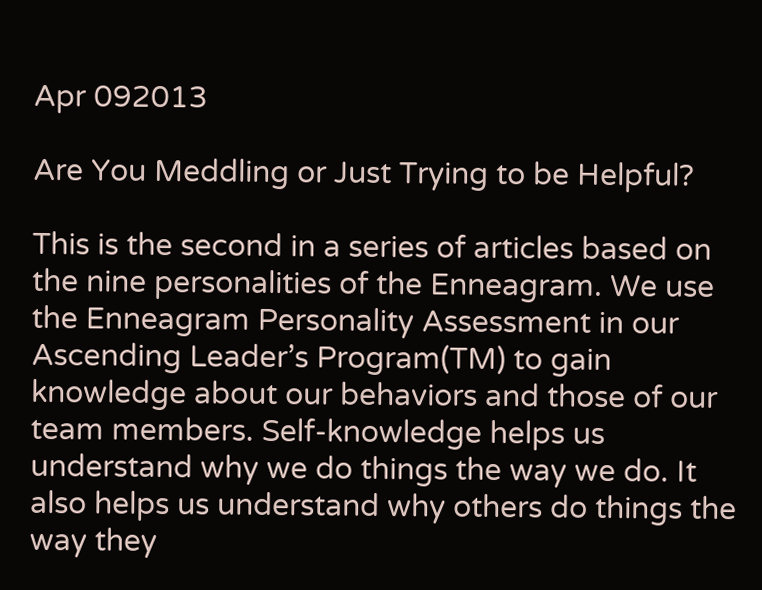Apr 092013

Are You Meddling or Just Trying to be Helpful?

This is the second in a series of articles based on the nine personalities of the Enneagram. We use the Enneagram Personality Assessment in our Ascending Leader’s Program(TM) to gain knowledge about our behaviors and those of our team members. Self-knowledge helps us understand why we do things the way we do. It also helps us understand why others do things the way they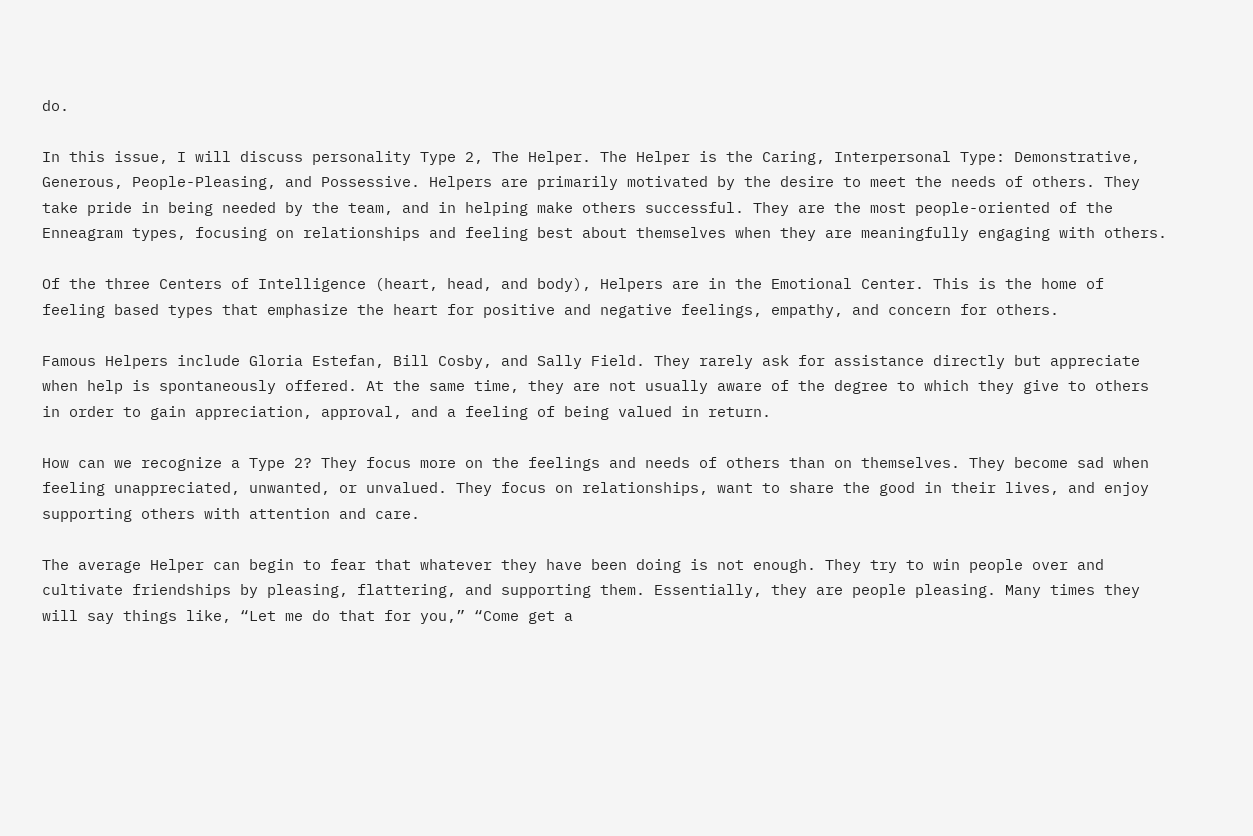do.

In this issue, I will discuss personality Type 2, The Helper. The Helper is the Caring, Interpersonal Type: Demonstrative, Generous, People-Pleasing, and Possessive. Helpers are primarily motivated by the desire to meet the needs of others. They take pride in being needed by the team, and in helping make others successful. They are the most people-oriented of the Enneagram types, focusing on relationships and feeling best about themselves when they are meaningfully engaging with others.

Of the three Centers of Intelligence (heart, head, and body), Helpers are in the Emotional Center. This is the home of feeling based types that emphasize the heart for positive and negative feelings, empathy, and concern for others.

Famous Helpers include Gloria Estefan, Bill Cosby, and Sally Field. They rarely ask for assistance directly but appreciate when help is spontaneously offered. At the same time, they are not usually aware of the degree to which they give to others in order to gain appreciation, approval, and a feeling of being valued in return.

How can we recognize a Type 2? They focus more on the feelings and needs of others than on themselves. They become sad when feeling unappreciated, unwanted, or unvalued. They focus on relationships, want to share the good in their lives, and enjoy supporting others with attention and care.

The average Helper can begin to fear that whatever they have been doing is not enough. They try to win people over and cultivate friendships by pleasing, flattering, and supporting them. Essentially, they are people pleasing. Many times they will say things like, “Let me do that for you,” “Come get a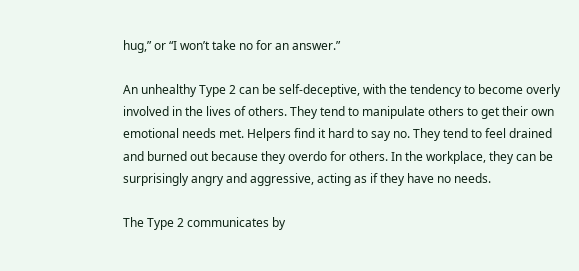hug,” or “I won’t take no for an answer.”

An unhealthy Type 2 can be self-deceptive, with the tendency to become overly involved in the lives of others. They tend to manipulate others to get their own emotional needs met. Helpers find it hard to say no. They tend to feel drained and burned out because they overdo for others. In the workplace, they can be surprisingly angry and aggressive, acting as if they have no needs.

The Type 2 communicates by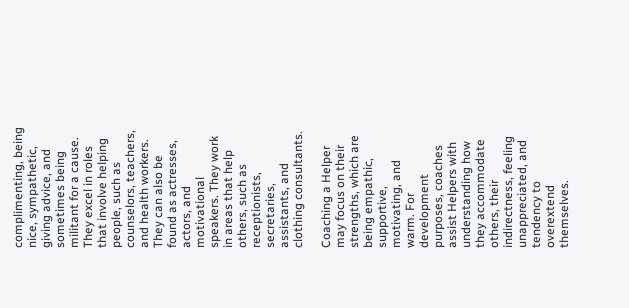complimenting, being nice, sympathetic, giving advice, and sometimes being militant for a cause. They excel in roles that involve helping people, such as counselors, teachers, and health workers. They can also be found as actresses, actors, and motivational speakers. They work in areas that help others, such as receptionists, secretaries, assistants, and clothing consultants.

Coaching a Helper may focus on their strengths, which are being empathic, supportive, motivating, and warm. For development purposes, coaches assist Helpers with understanding how they accommodate others, their indirectness, feeling unappreciated, and tendency to overextend themselves.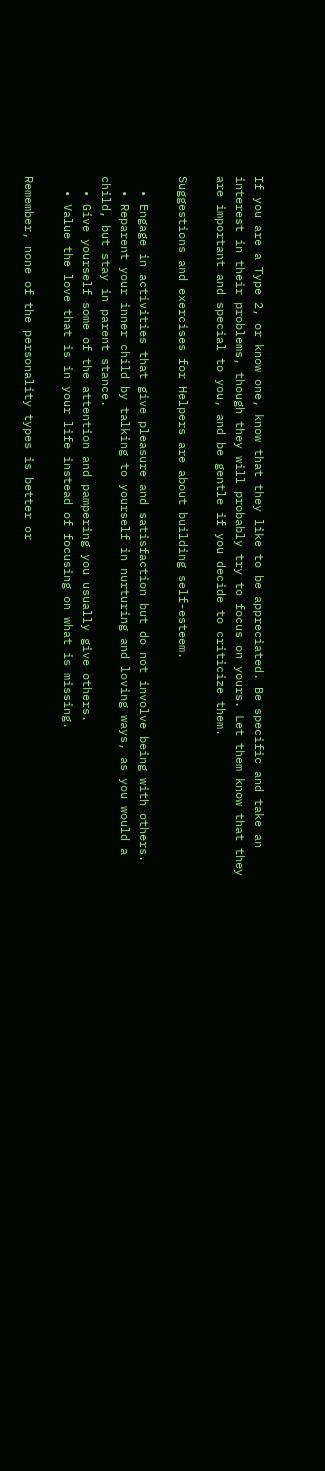If you are a Type 2, or know one, know that they like to be appreciated. Be specific and take an interest in their problems, though they will probably try to focus on yours. Let them know that they are important and special to you, and be gentle if you decide to criticize them.

Suggestions and exercises for Helpers are about building self-esteem.

  • Engage in activities that give pleasure and satisfaction but do not involve being with others.
  • Reparent your inner child by talking to yourself in nurturing and loving ways, as you would a child, but stay in parent stance.
  • Give yourself some of the attention and pampering you usually give others.
  • Value the love that is in your life instead of focusing on what is missing.

Remember, none of the personality types is better or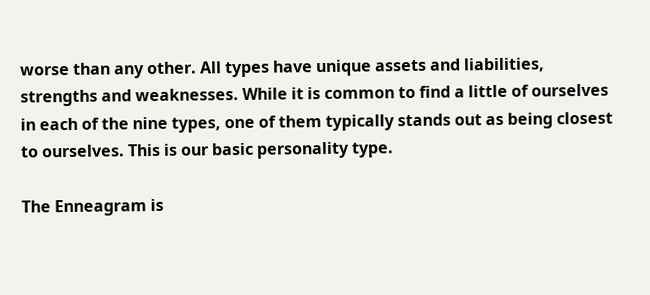worse than any other. All types have unique assets and liabilities, strengths and weaknesses. While it is common to find a little of ourselves in each of the nine types, one of them typically stands out as being closest to ourselves. This is our basic personality type.

The Enneagram is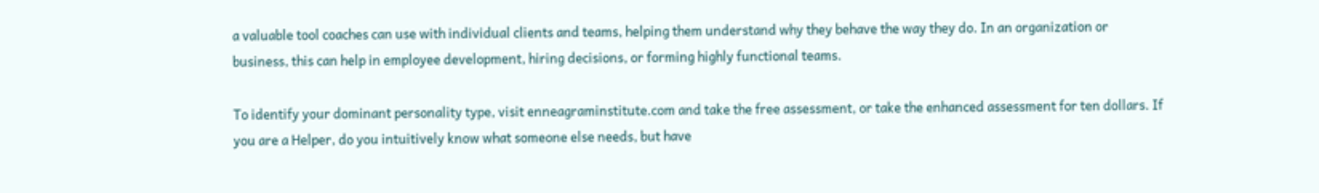a valuable tool coaches can use with individual clients and teams, helping them understand why they behave the way they do. In an organization or business, this can help in employee development, hiring decisions, or forming highly functional teams.

To identify your dominant personality type, visit enneagraminstitute.com and take the free assessment, or take the enhanced assessment for ten dollars. If you are a Helper, do you intuitively know what someone else needs, but have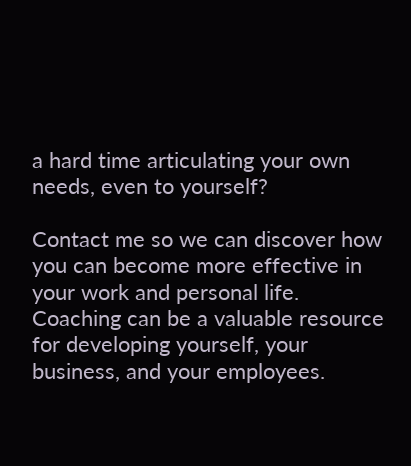a hard time articulating your own needs, even to yourself?

Contact me so we can discover how you can become more effective in your work and personal life. Coaching can be a valuable resource for developing yourself, your business, and your employees.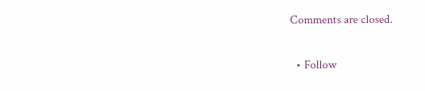Comments are closed.

  • Follow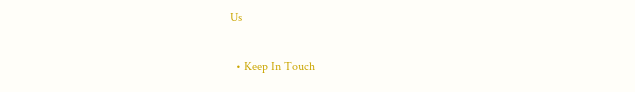Us

  • Keep In Touch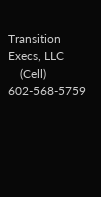Transition Execs, LLC
    (Cell) 602-568-5759